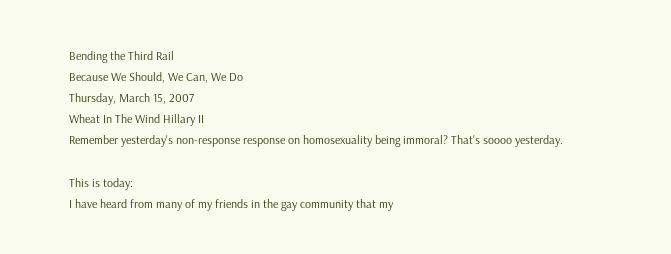Bending the Third Rail
Because We Should, We Can, We Do
Thursday, March 15, 2007
Wheat In The Wind Hillary II
Remember yesterday's non-response response on homosexuality being immoral? That's soooo yesterday.

This is today:
I have heard from many of my friends in the gay community that my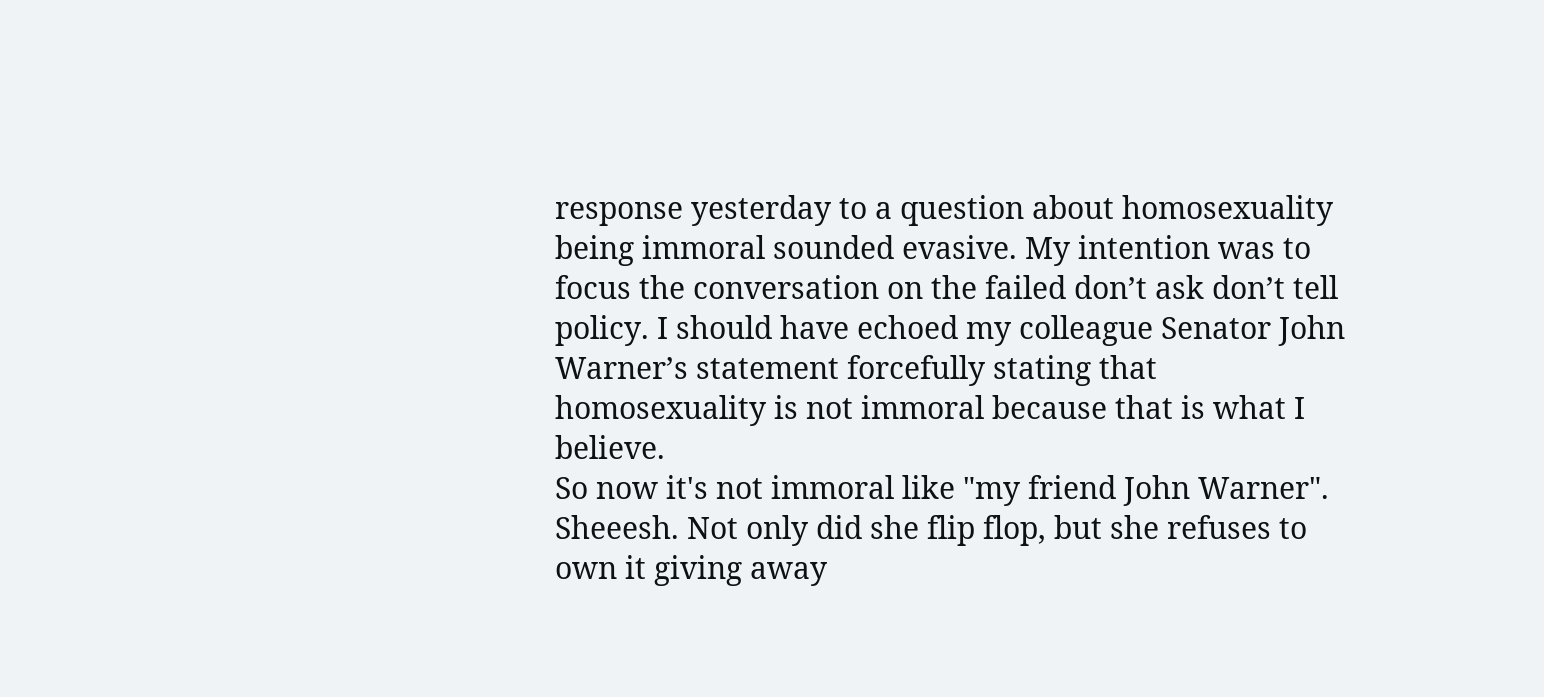response yesterday to a question about homosexuality being immoral sounded evasive. My intention was to focus the conversation on the failed don’t ask don’t tell policy. I should have echoed my colleague Senator John Warner’s statement forcefully stating that homosexuality is not immoral because that is what I believe.
So now it's not immoral like "my friend John Warner". Sheeesh. Not only did she flip flop, but she refuses to own it giving away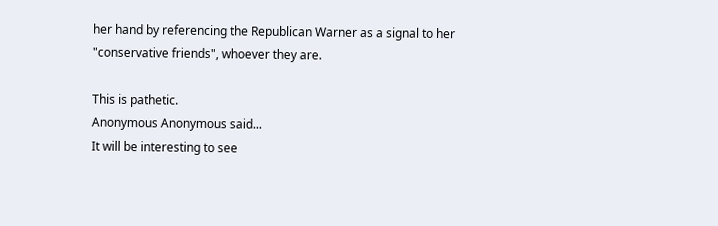her hand by referencing the Republican Warner as a signal to her "conservative friends", whoever they are.

This is pathetic.
Anonymous Anonymous said...
It will be interesting to see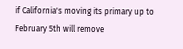if California's moving its primary up to February 5th will remove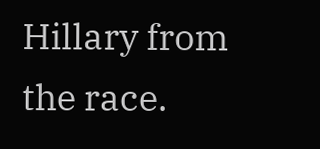Hillary from the race.